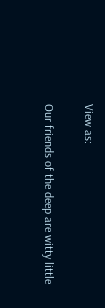View as:

Our friends of the deep are witty little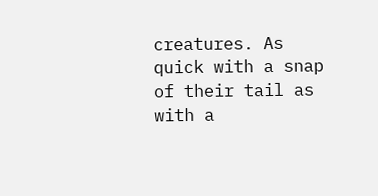creatures. As quick with a snap of their tail as with a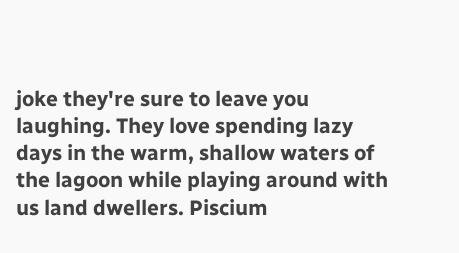joke they're sure to leave you laughing. They love spending lazy days in the warm, shallow waters of the lagoon while playing around with us land dwellers. Piscium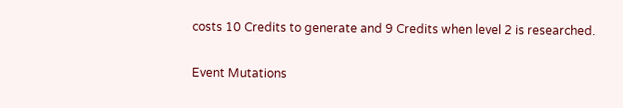costs 10 Credits to generate and 9 Credits when level 2 is researched.

Event Mutations